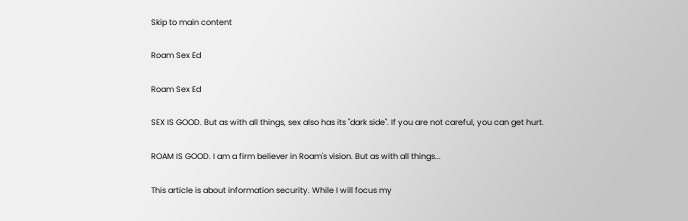Skip to main content

Roam Sex Ed

Roam Sex Ed

SEX IS GOOD. But as with all things, sex also has its "dark side". If you are not careful, you can get hurt.

ROAM IS GOOD. I am a firm believer in Roam's vision. But as with all things...

This article is about information security. While I will focus my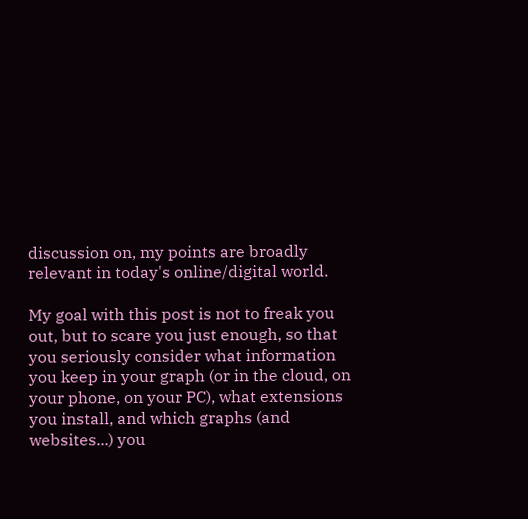discussion on, my points are broadly relevant in today's online/digital world.

My goal with this post is not to freak you out, but to scare you just enough, so that you seriously consider what information you keep in your graph (or in the cloud, on your phone, on your PC), what extensions you install, and which graphs (and websites...) you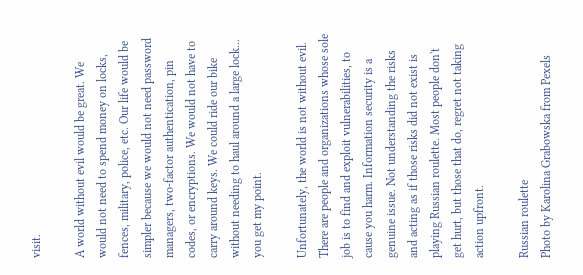visit.

A world without evil would be great. We would not need to spend money on locks, fences, military, police, etc. Our life would be simpler because we would not need password managers, two-factor authentication, pin codes, or encryptions. We would not have to carry around keys. We could ride our bike without needing to haul around a large lock... you get my point.

Unfortunately, the world is not without evil. There are people and organizations whose sole job is to find and exploit vulnerabilities, to cause you harm. Information security is a genuine issue. Not understanding the risks and acting as if those risks did not exist is playing Russian roulette. Most people don't get hurt, but those that do, regret not taking action upfront.

Russian roulette
Photo by Karolina Grabowska from Pexels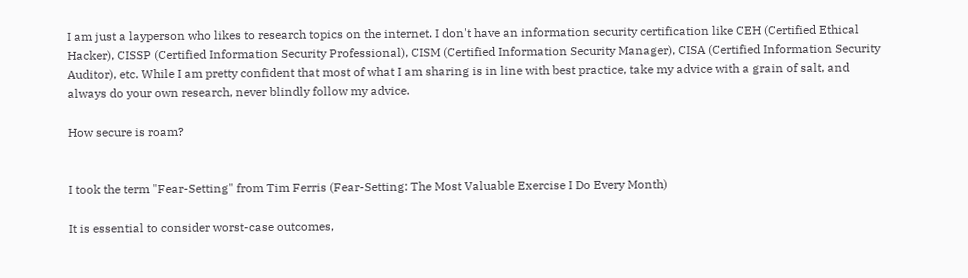I am just a layperson who likes to research topics on the internet. I don't have an information security certification like CEH (Certified Ethical Hacker), CISSP (Certified Information Security Professional), CISM (Certified Information Security Manager), CISA (Certified Information Security Auditor), etc. While I am pretty confident that most of what I am sharing is in line with best practice, take my advice with a grain of salt, and always do your own research, never blindly follow my advice.

How secure is roam?


I took the term "Fear-Setting" from Tim Ferris (Fear-Setting: The Most Valuable Exercise I Do Every Month)

It is essential to consider worst-case outcomes,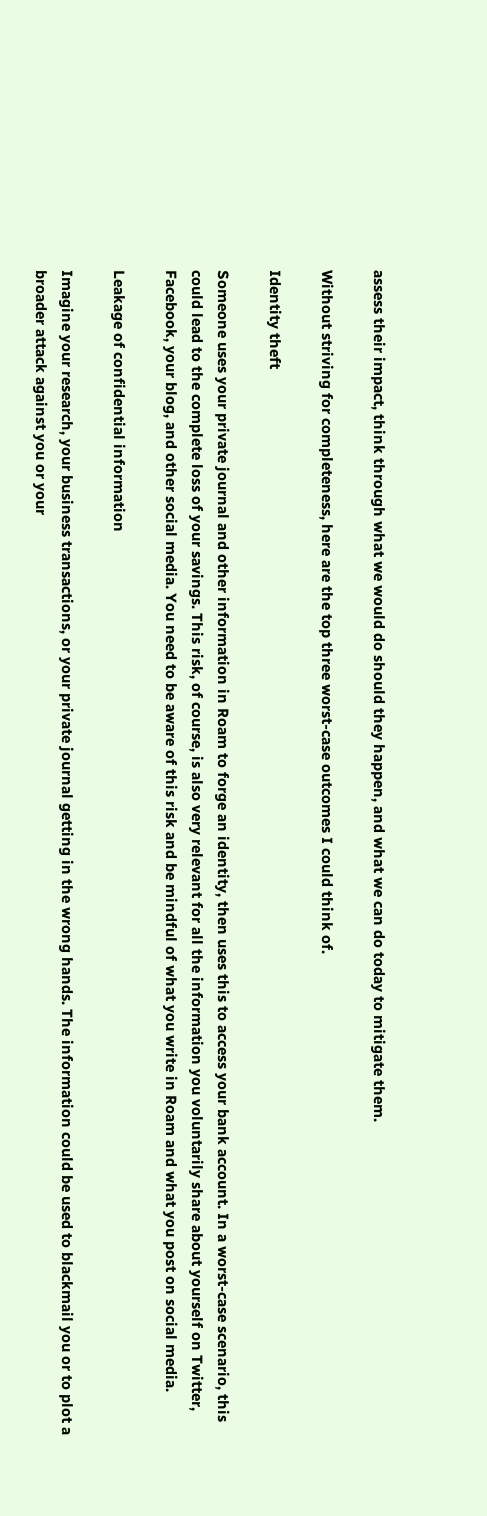assess their impact, think through what we would do should they happen, and what we can do today to mitigate them.

Without striving for completeness, here are the top three worst-case outcomes I could think of.

Identity theft

Someone uses your private journal and other information in Roam to forge an identity, then uses this to access your bank account. In a worst-case scenario, this could lead to the complete loss of your savings. This risk, of course, is also very relevant for all the information you voluntarily share about yourself on Twitter, Facebook, your blog, and other social media. You need to be aware of this risk and be mindful of what you write in Roam and what you post on social media.

Leakage of confidential information

Imagine your research, your business transactions, or your private journal getting in the wrong hands. The information could be used to blackmail you or to plot a broader attack against you or your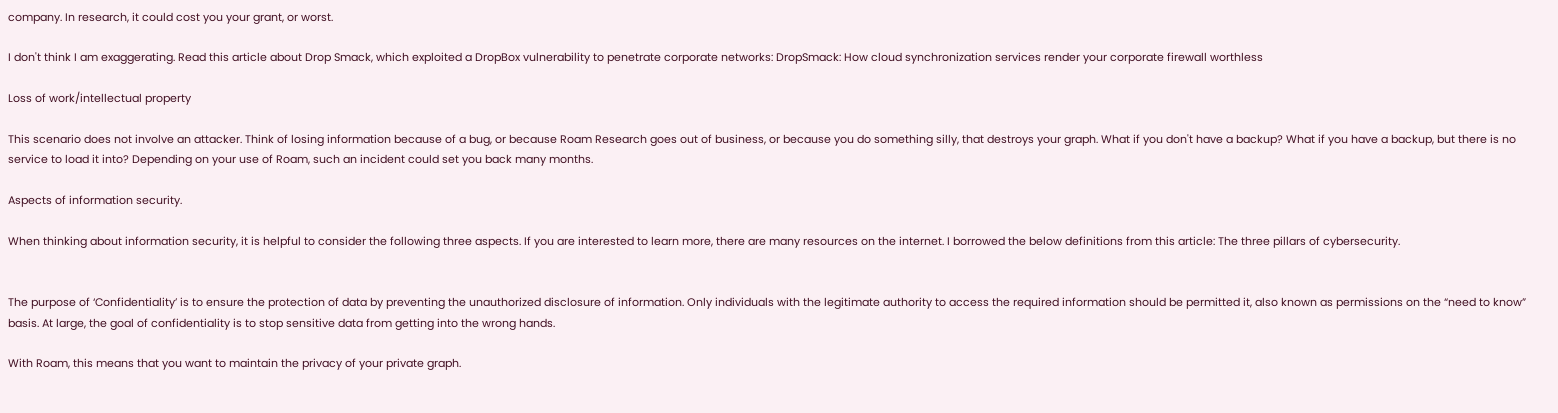company. In research, it could cost you your grant, or worst.

I don't think I am exaggerating. Read this article about Drop Smack, which exploited a DropBox vulnerability to penetrate corporate networks: DropSmack: How cloud synchronization services render your corporate firewall worthless

Loss of work/intellectual property

This scenario does not involve an attacker. Think of losing information because of a bug, or because Roam Research goes out of business, or because you do something silly, that destroys your graph. What if you don't have a backup? What if you have a backup, but there is no service to load it into? Depending on your use of Roam, such an incident could set you back many months.

Aspects of information security.

When thinking about information security, it is helpful to consider the following three aspects. If you are interested to learn more, there are many resources on the internet. I borrowed the below definitions from this article: The three pillars of cybersecurity.


The purpose of ‘Confidentiality’ is to ensure the protection of data by preventing the unauthorized disclosure of information. Only individuals with the legitimate authority to access the required information should be permitted it, also known as permissions on the “need to know” basis. At large, the goal of confidentiality is to stop sensitive data from getting into the wrong hands.

With Roam, this means that you want to maintain the privacy of your private graph.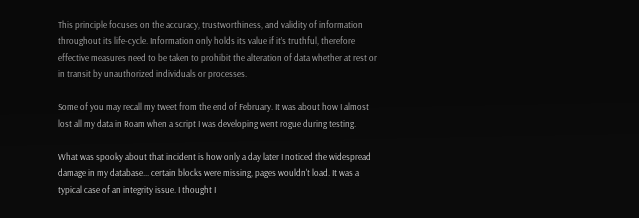This principle focuses on the accuracy, trustworthiness, and validity of information throughout its life-cycle. Information only holds its value if it’s truthful, therefore effective measures need to be taken to prohibit the alteration of data whether at rest or in transit by unauthorized individuals or processes.

Some of you may recall my tweet from the end of February. It was about how I almost lost all my data in Roam when a script I was developing went rogue during testing.

What was spooky about that incident is how only a day later I noticed the widespread damage in my database... certain blocks were missing, pages wouldn't load. It was a typical case of an integrity issue. I thought I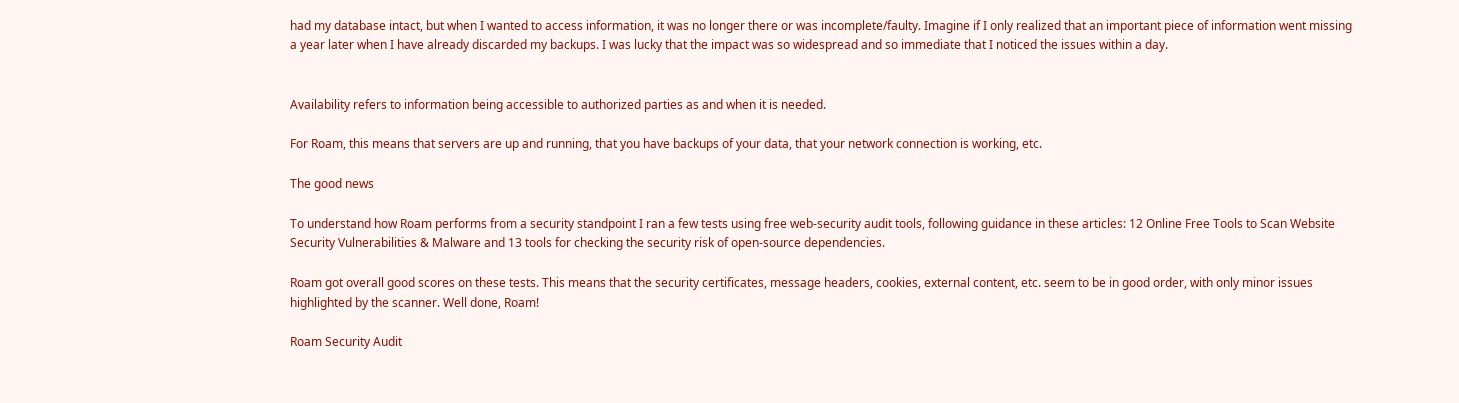had my database intact, but when I wanted to access information, it was no longer there or was incomplete/faulty. Imagine if I only realized that an important piece of information went missing a year later when I have already discarded my backups. I was lucky that the impact was so widespread and so immediate that I noticed the issues within a day.


Availability refers to information being accessible to authorized parties as and when it is needed.

For Roam, this means that servers are up and running, that you have backups of your data, that your network connection is working, etc.

The good news

To understand how Roam performs from a security standpoint I ran a few tests using free web-security audit tools, following guidance in these articles: 12 Online Free Tools to Scan Website Security Vulnerabilities & Malware and 13 tools for checking the security risk of open-source dependencies.

Roam got overall good scores on these tests. This means that the security certificates, message headers, cookies, external content, etc. seem to be in good order, with only minor issues highlighted by the scanner. Well done, Roam!

Roam Security Audit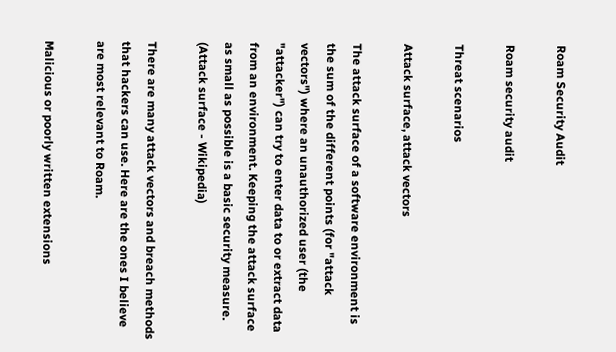Roam Security Audit

Roam security audit

Threat scenarios

Attack surface, attack vectors

The attack surface of a software environment is the sum of the different points (for "attack vectors") where an unauthorized user (the "attacker") can try to enter data to or extract data from an environment. Keeping the attack surface as small as possible is a basic security measure. (Attack surface - Wikipedia)

There are many attack vectors and breach methods that hackers can use. Here are the ones I believe are most relevant to Roam.

Malicious or poorly written extensions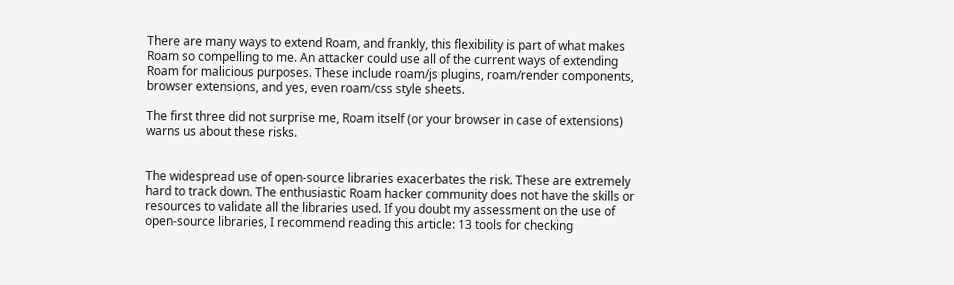There are many ways to extend Roam, and frankly, this flexibility is part of what makes Roam so compelling to me. An attacker could use all of the current ways of extending Roam for malicious purposes. These include roam/js plugins, roam/render components, browser extensions, and yes, even roam/css style sheets.

The first three did not surprise me, Roam itself (or your browser in case of extensions) warns us about these risks.


The widespread use of open-source libraries exacerbates the risk. These are extremely hard to track down. The enthusiastic Roam hacker community does not have the skills or resources to validate all the libraries used. If you doubt my assessment on the use of open-source libraries, I recommend reading this article: 13 tools for checking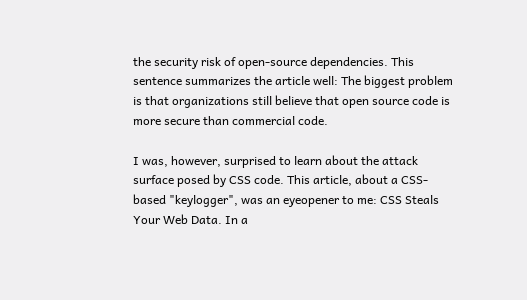the security risk of open-source dependencies. This sentence summarizes the article well: The biggest problem is that organizations still believe that open source code is more secure than commercial code.

I was, however, surprised to learn about the attack surface posed by CSS code. This article, about a CSS-based "keylogger", was an eyeopener to me: CSS Steals Your Web Data. In a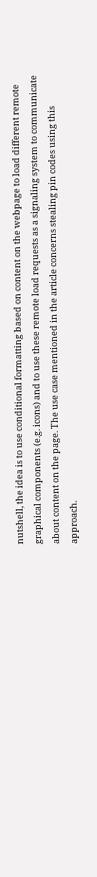nutshell, the idea is to use conditional formatting based on content on the webpage to load different remote graphical components (e.g. icons) and to use these remote load requests as a signaling system to communicate about content on the page. The use case mentioned in the article concerns stealing pin codes using this approach.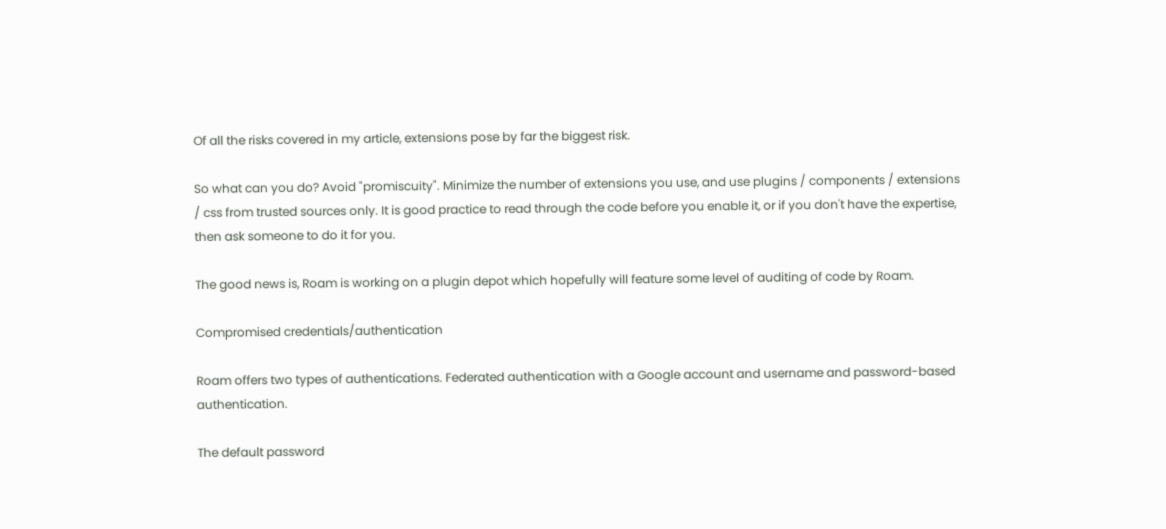Of all the risks covered in my article, extensions pose by far the biggest risk.

So what can you do? Avoid "promiscuity". Minimize the number of extensions you use, and use plugins / components / extensions / css from trusted sources only. It is good practice to read through the code before you enable it, or if you don't have the expertise, then ask someone to do it for you.

The good news is, Roam is working on a plugin depot which hopefully will feature some level of auditing of code by Roam.

Compromised credentials/authentication

Roam offers two types of authentications. Federated authentication with a Google account and username and password-based authentication.

The default password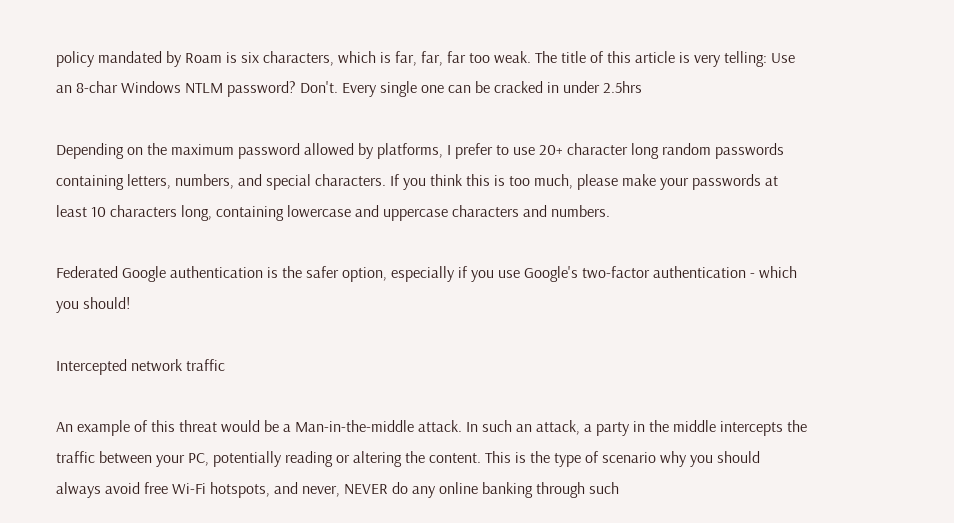policy mandated by Roam is six characters, which is far, far, far too weak. The title of this article is very telling: Use an 8-char Windows NTLM password? Don't. Every single one can be cracked in under 2.5hrs

Depending on the maximum password allowed by platforms, I prefer to use 20+ character long random passwords containing letters, numbers, and special characters. If you think this is too much, please make your passwords at least 10 characters long, containing lowercase and uppercase characters and numbers.

Federated Google authentication is the safer option, especially if you use Google's two-factor authentication - which you should!

Intercepted network traffic

An example of this threat would be a Man-in-the-middle attack. In such an attack, a party in the middle intercepts the traffic between your PC, potentially reading or altering the content. This is the type of scenario why you should always avoid free Wi-Fi hotspots, and never, NEVER do any online banking through such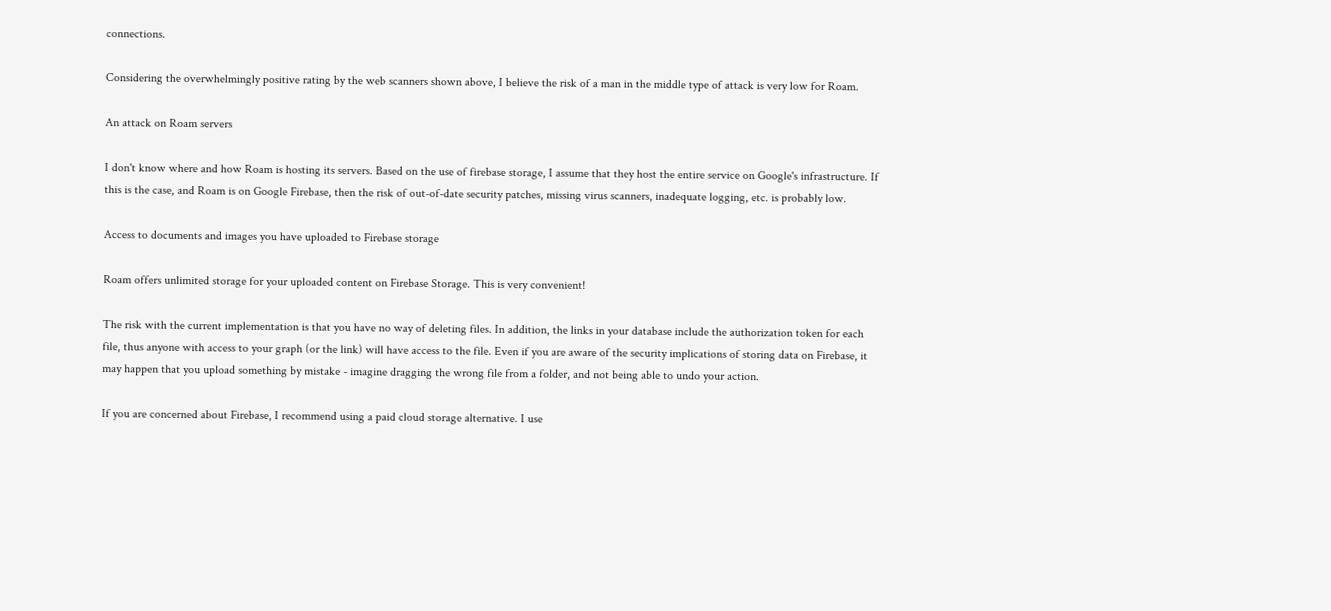connections.

Considering the overwhelmingly positive rating by the web scanners shown above, I believe the risk of a man in the middle type of attack is very low for Roam.

An attack on Roam servers

I don't know where and how Roam is hosting its servers. Based on the use of firebase storage, I assume that they host the entire service on Google's infrastructure. If this is the case, and Roam is on Google Firebase, then the risk of out-of-date security patches, missing virus scanners, inadequate logging, etc. is probably low.

Access to documents and images you have uploaded to Firebase storage

Roam offers unlimited storage for your uploaded content on Firebase Storage. This is very convenient!

The risk with the current implementation is that you have no way of deleting files. In addition, the links in your database include the authorization token for each file, thus anyone with access to your graph (or the link) will have access to the file. Even if you are aware of the security implications of storing data on Firebase, it may happen that you upload something by mistake - imagine dragging the wrong file from a folder, and not being able to undo your action.

If you are concerned about Firebase, I recommend using a paid cloud storage alternative. I use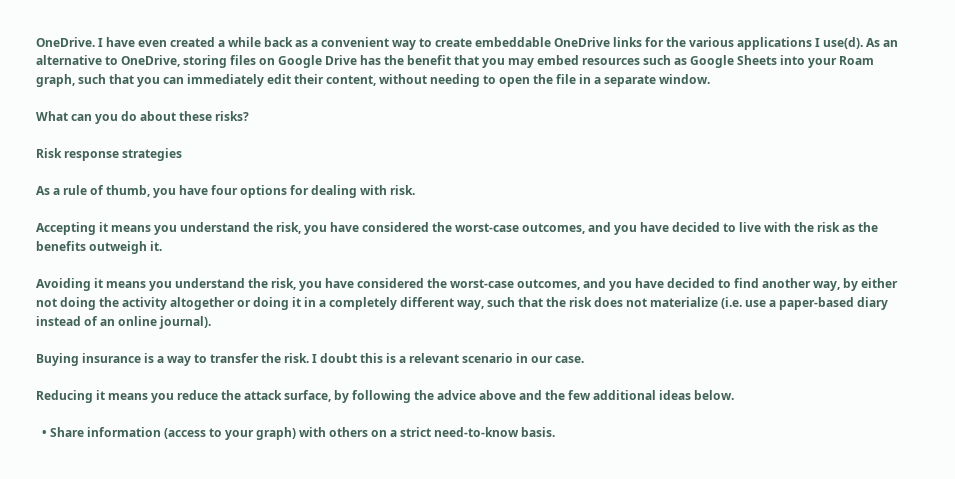OneDrive. I have even created a while back as a convenient way to create embeddable OneDrive links for the various applications I use(d). As an alternative to OneDrive, storing files on Google Drive has the benefit that you may embed resources such as Google Sheets into your Roam graph, such that you can immediately edit their content, without needing to open the file in a separate window.

What can you do about these risks?

Risk response strategies

As a rule of thumb, you have four options for dealing with risk.

Accepting it means you understand the risk, you have considered the worst-case outcomes, and you have decided to live with the risk as the benefits outweigh it.

Avoiding it means you understand the risk, you have considered the worst-case outcomes, and you have decided to find another way, by either not doing the activity altogether or doing it in a completely different way, such that the risk does not materialize (i.e. use a paper-based diary instead of an online journal).

Buying insurance is a way to transfer the risk. I doubt this is a relevant scenario in our case.

Reducing it means you reduce the attack surface, by following the advice above and the few additional ideas below.

  • Share information (access to your graph) with others on a strict need-to-know basis.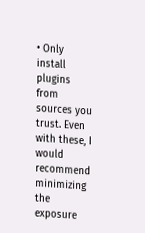• Only install plugins from sources you trust. Even with these, I would recommend minimizing the exposure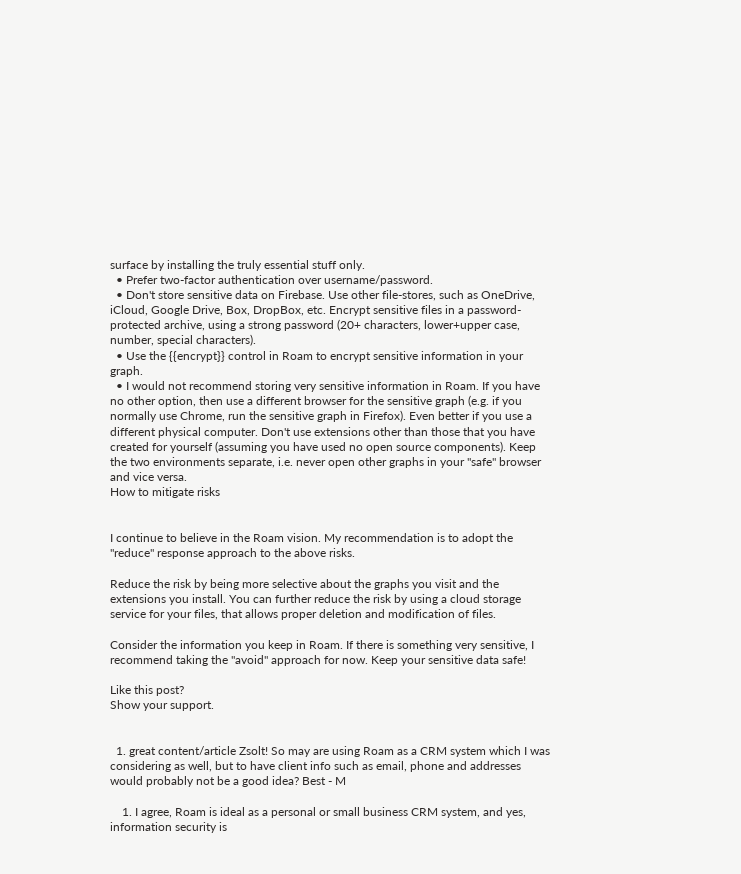surface by installing the truly essential stuff only.
  • Prefer two-factor authentication over username/password.
  • Don't store sensitive data on Firebase. Use other file-stores, such as OneDrive, iCloud, Google Drive, Box, DropBox, etc. Encrypt sensitive files in a password-protected archive, using a strong password (20+ characters, lower+upper case, number, special characters).
  • Use the {{encrypt}} control in Roam to encrypt sensitive information in your graph.
  • I would not recommend storing very sensitive information in Roam. If you have no other option, then use a different browser for the sensitive graph (e.g. if you normally use Chrome, run the sensitive graph in Firefox). Even better if you use a different physical computer. Don't use extensions other than those that you have created for yourself (assuming you have used no open source components). Keep the two environments separate, i.e. never open other graphs in your "safe" browser and vice versa.
How to mitigate risks


I continue to believe in the Roam vision. My recommendation is to adopt the "reduce" response approach to the above risks.

Reduce the risk by being more selective about the graphs you visit and the extensions you install. You can further reduce the risk by using a cloud storage service for your files, that allows proper deletion and modification of files.

Consider the information you keep in Roam. If there is something very sensitive, I recommend taking the "avoid" approach for now. Keep your sensitive data safe!

Like this post?
Show your support.


  1. great content/article Zsolt! So may are using Roam as a CRM system which I was considering as well, but to have client info such as email, phone and addresses would probably not be a good idea? Best - M

    1. I agree, Roam is ideal as a personal or small business CRM system, and yes, information security is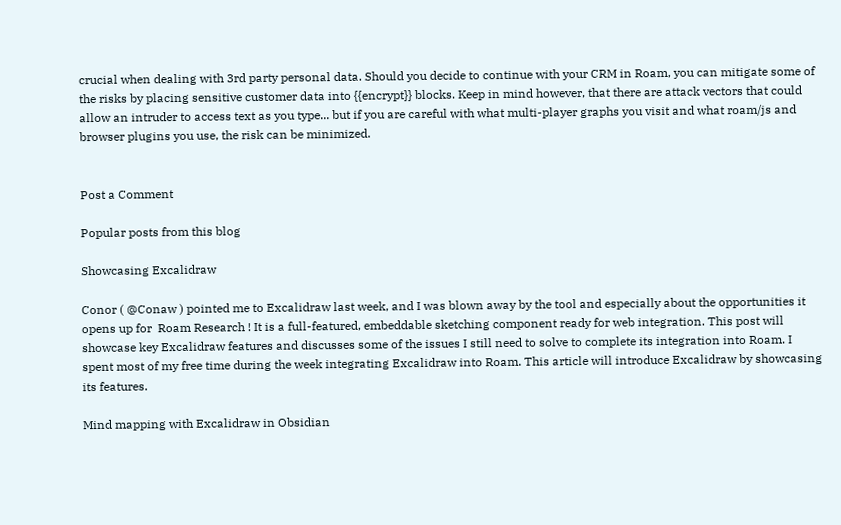crucial when dealing with 3rd party personal data. Should you decide to continue with your CRM in Roam, you can mitigate some of the risks by placing sensitive customer data into {{encrypt}} blocks. Keep in mind however, that there are attack vectors that could allow an intruder to access text as you type... but if you are careful with what multi-player graphs you visit and what roam/js and browser plugins you use, the risk can be minimized.


Post a Comment

Popular posts from this blog

Showcasing Excalidraw

Conor ( @Conaw ) pointed me to Excalidraw last week, and I was blown away by the tool and especially about the opportunities it opens up for  Roam Research ! It is a full-featured, embeddable sketching component ready for web integration. This post will showcase key Excalidraw features and discusses some of the issues I still need to solve to complete its integration into Roam. I spent most of my free time during the week integrating Excalidraw into Roam. This article will introduce Excalidraw by showcasing its features.

Mind mapping with Excalidraw in Obsidian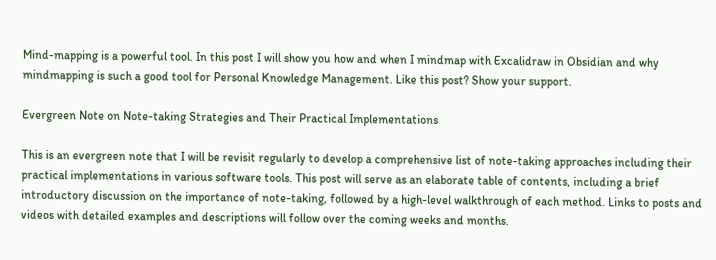Mind-mapping is a powerful tool. In this post I will show you how and when I mindmap with Excalidraw in Obsidian and why mindmapping is such a good tool for Personal Knowledge Management. Like this post? Show your support.

Evergreen Note on Note-taking Strategies and Their Practical Implementations

This is an evergreen note that I will be revisit regularly to develop a comprehensive list of note-taking approaches including their practical implementations in various software tools. This post will serve as an elaborate table of contents, including a brief introductory discussion on the importance of note-taking, followed by a high-level walkthrough of each method. Links to posts and videos with detailed examples and descriptions will follow over the coming weeks and months.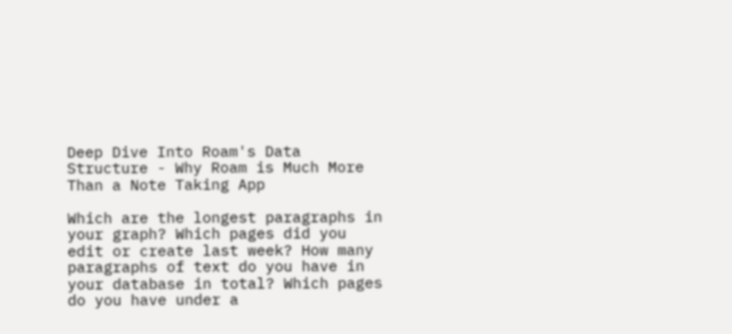Deep Dive Into Roam's Data Structure - Why Roam is Much More Than a Note Taking App

Which are the longest paragraphs in your graph? Which pages did you edit or create last week? How many paragraphs of text do you have in your database in total? Which pages do you have under a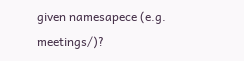given namesapece (e.g. meetings/)?